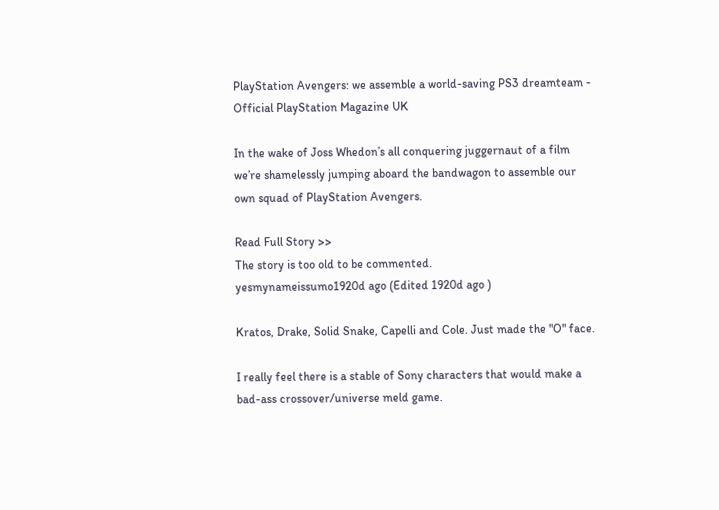PlayStation Avengers: we assemble a world-saving PS3 dreamteam - Official PlayStation Magazine UK

In the wake of Joss Whedon’s all conquering juggernaut of a film we’re shamelessly jumping aboard the bandwagon to assemble our own squad of PlayStation Avengers.

Read Full Story >>
The story is too old to be commented.
yesmynameissumo1920d ago (Edited 1920d ago )

Kratos, Drake, Solid Snake, Capelli and Cole. Just made the "O" face.

I really feel there is a stable of Sony characters that would make a bad-ass crossover/universe meld game.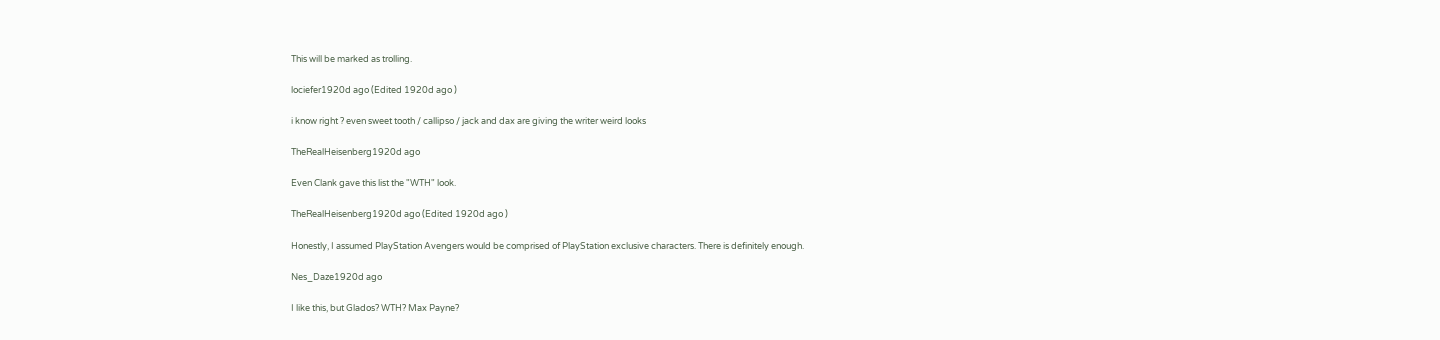This will be marked as trolling.

lociefer1920d ago (Edited 1920d ago )

i know right ? even sweet tooth / callipso / jack and dax are giving the writer weird looks

TheRealHeisenberg1920d ago

Even Clank gave this list the "WTH" look.

TheRealHeisenberg1920d ago (Edited 1920d ago )

Honestly, I assumed PlayStation Avengers would be comprised of PlayStation exclusive characters. There is definitely enough.

Nes_Daze1920d ago

I like this, but Glados? WTH? Max Payne?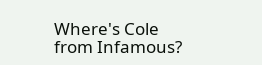Where's Cole from Infamous?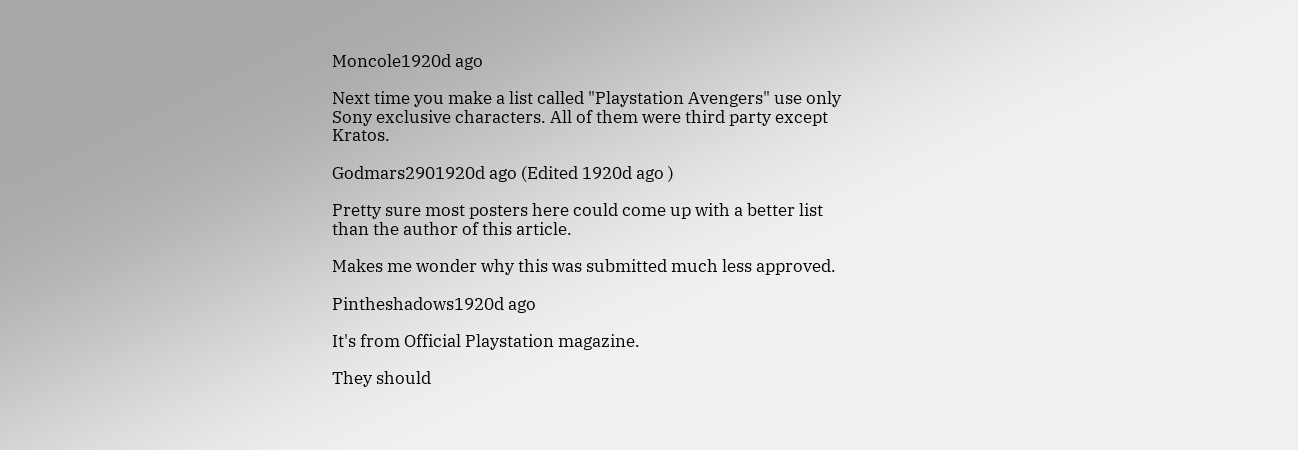Moncole1920d ago

Next time you make a list called "Playstation Avengers" use only Sony exclusive characters. All of them were third party except Kratos.

Godmars2901920d ago (Edited 1920d ago )

Pretty sure most posters here could come up with a better list than the author of this article.

Makes me wonder why this was submitted much less approved.

Pintheshadows1920d ago

It's from Official Playstation magazine.

They should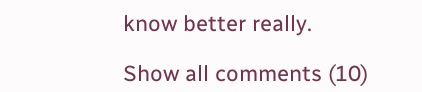know better really.

Show all comments (10)